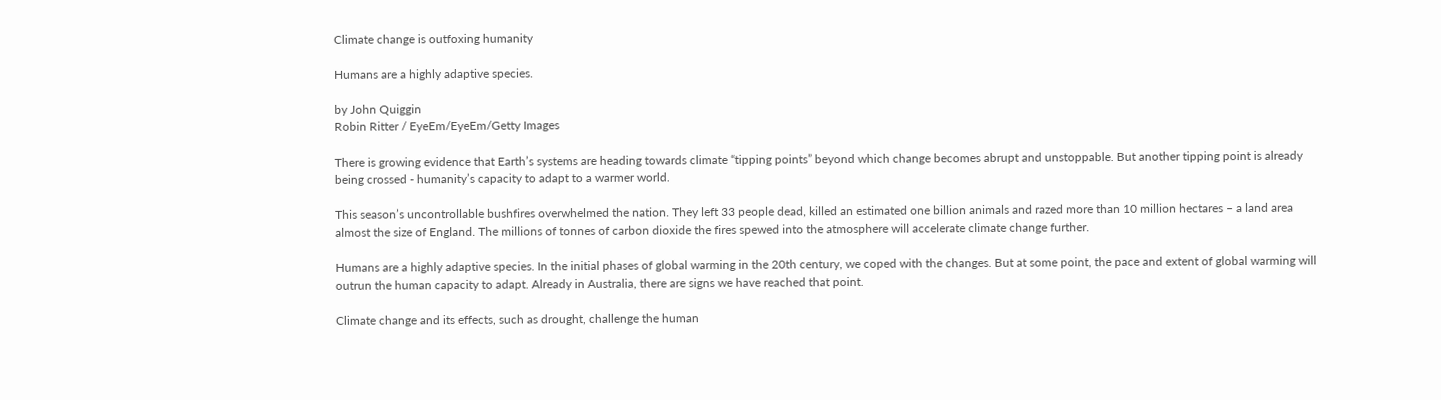Climate change is outfoxing humanity

Humans are a highly adaptive species.

by John Quiggin
Robin Ritter / EyeEm/EyeEm/Getty Images

There is growing evidence that Earth’s systems are heading towards climate “tipping points” beyond which change becomes abrupt and unstoppable. But another tipping point is already being crossed - humanity’s capacity to adapt to a warmer world.

This season’s uncontrollable bushfires overwhelmed the nation. They left 33 people dead, killed an estimated one billion animals and razed more than 10 million hectares – a land area almost the size of England. The millions of tonnes of carbon dioxide the fires spewed into the atmosphere will accelerate climate change further.

Humans are a highly adaptive species. In the initial phases of global warming in the 20th century, we coped with the changes. But at some point, the pace and extent of global warming will outrun the human capacity to adapt. Already in Australia, there are signs we have reached that point.

Climate change and its effects, such as drought, challenge the human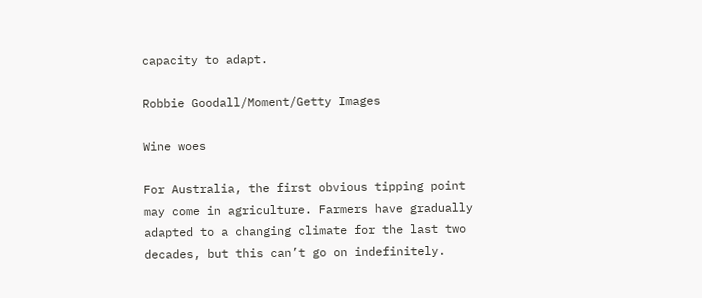capacity to adapt.

Robbie Goodall/Moment/Getty Images

Wine woes

For Australia, the first obvious tipping point may come in agriculture. Farmers have gradually adapted to a changing climate for the last two decades, but this can’t go on indefinitely.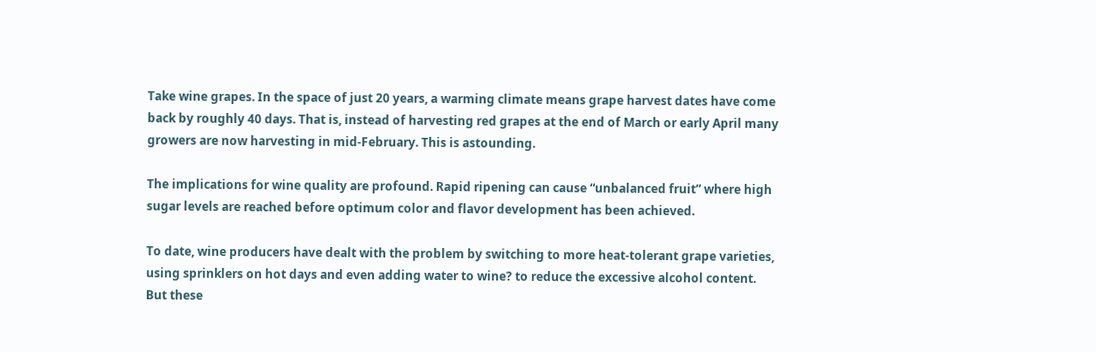Take wine grapes. In the space of just 20 years, a warming climate means grape harvest dates have come back by roughly 40 days. That is, instead of harvesting red grapes at the end of March or early April many growers are now harvesting in mid-February. This is astounding.

The implications for wine quality are profound. Rapid ripening can cause “unbalanced fruit” where high sugar levels are reached before optimum color and flavor development has been achieved.

To date, wine producers have dealt with the problem by switching to more heat-tolerant grape varieties, using sprinklers on hot days and even adding water to wine? to reduce the excessive alcohol content. But these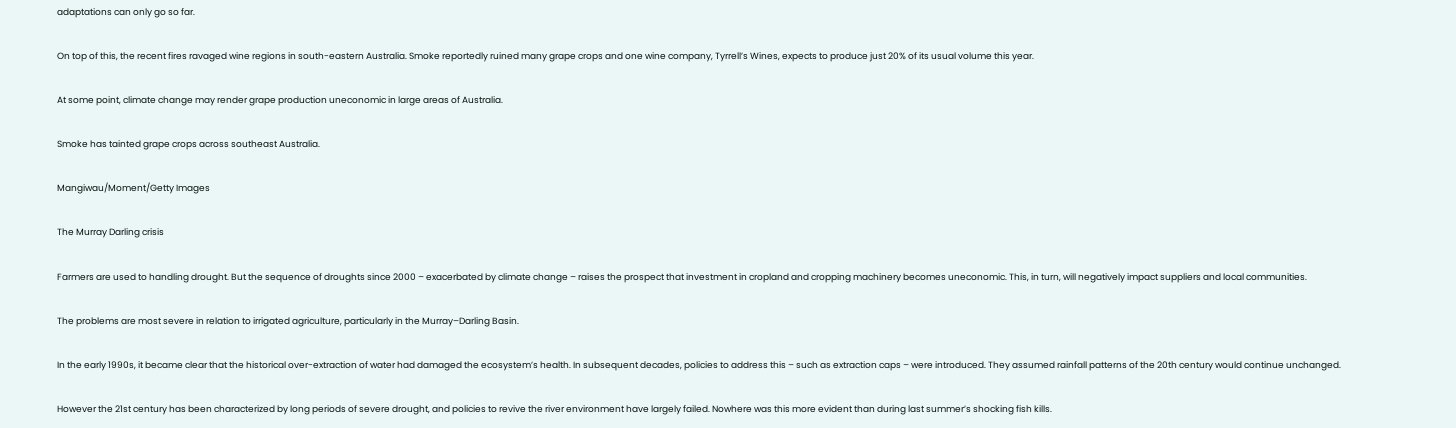adaptations can only go so far.

On top of this, the recent fires ravaged wine regions in south-eastern Australia. Smoke reportedly ruined many grape crops and one wine company, Tyrrell’s Wines, expects to produce just 20% of its usual volume this year.

At some point, climate change may render grape production uneconomic in large areas of Australia.

Smoke has tainted grape crops across southeast Australia.

Mangiwau/Moment/Getty Images

The Murray Darling crisis

Farmers are used to handling drought. But the sequence of droughts since 2000 – exacerbated by climate change – raises the prospect that investment in cropland and cropping machinery becomes uneconomic. This, in turn, will negatively impact suppliers and local communities.

The problems are most severe in relation to irrigated agriculture, particularly in the Murray–Darling Basin.

In the early 1990s, it became clear that the historical over-extraction of water had damaged the ecosystem’s health. In subsequent decades, policies to address this – such as extraction caps – were introduced. They assumed rainfall patterns of the 20th century would continue unchanged.

However the 21st century has been characterized by long periods of severe drought, and policies to revive the river environment have largely failed. Nowhere was this more evident than during last summer’s shocking fish kills.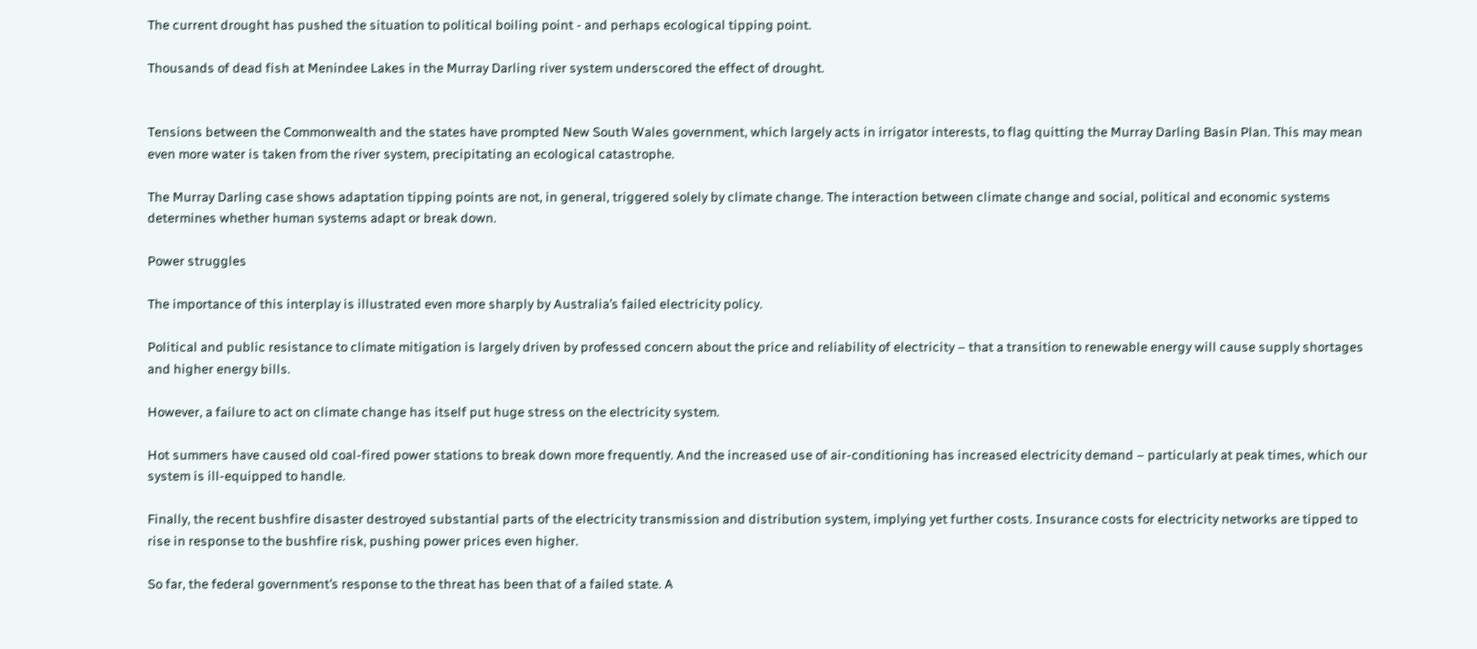The current drought has pushed the situation to political boiling point - and perhaps ecological tipping point.

Thousands of dead fish at Menindee Lakes in the Murray Darling river system underscored the effect of drought.


Tensions between the Commonwealth and the states have prompted New South Wales government, which largely acts in irrigator interests, to flag quitting the Murray Darling Basin Plan. This may mean even more water is taken from the river system, precipitating an ecological catastrophe.

The Murray Darling case shows adaptation tipping points are not, in general, triggered solely by climate change. The interaction between climate change and social, political and economic systems determines whether human systems adapt or break down.

Power struggles

The importance of this interplay is illustrated even more sharply by Australia’s failed electricity policy.

Political and public resistance to climate mitigation is largely driven by professed concern about the price and reliability of electricity – that a transition to renewable energy will cause supply shortages and higher energy bills.

However, a failure to act on climate change has itself put huge stress on the electricity system.

Hot summers have caused old coal-fired power stations to break down more frequently. And the increased use of air-conditioning has increased electricity demand – particularly at peak times, which our system is ill-equipped to handle.

Finally, the recent bushfire disaster destroyed substantial parts of the electricity transmission and distribution system, implying yet further costs. Insurance costs for electricity networks are tipped to rise in response to the bushfire risk, pushing power prices even higher.

So far, the federal government’s response to the threat has been that of a failed state. A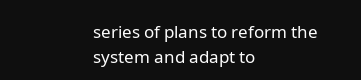series of plans to reform the system and adapt to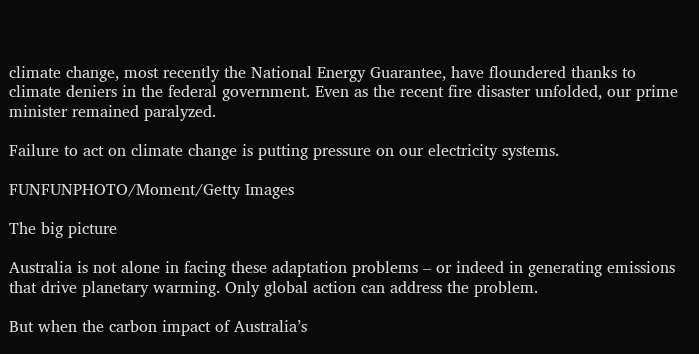climate change, most recently the National Energy Guarantee, have floundered thanks to climate deniers in the federal government. Even as the recent fire disaster unfolded, our prime minister remained paralyzed.

Failure to act on climate change is putting pressure on our electricity systems.

FUNFUNPHOTO/Moment/Getty Images

The big picture

Australia is not alone in facing these adaptation problems – or indeed in generating emissions that drive planetary warming. Only global action can address the problem.

But when the carbon impact of Australia’s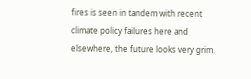fires is seen in tandem with recent climate policy failures here and elsewhere, the future looks very grim.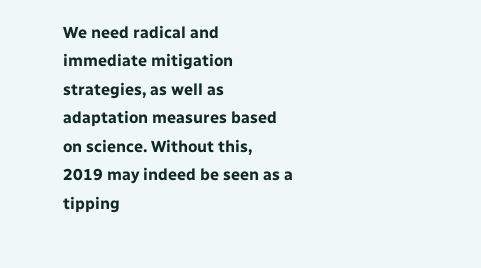We need radical and immediate mitigation strategies, as well as adaptation measures based on science. Without this, 2019 may indeed be seen as a tipping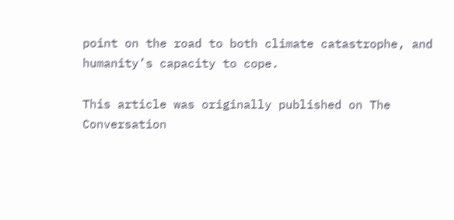point on the road to both climate catastrophe, and humanity’s capacity to cope.

This article was originally published on The Conversation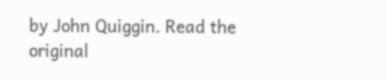by John Quiggin. Read the original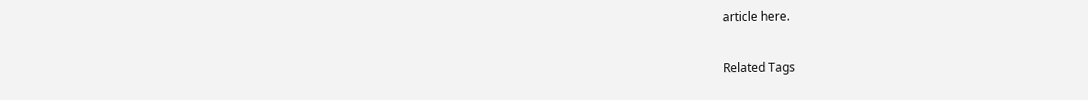article here.

Related Tags